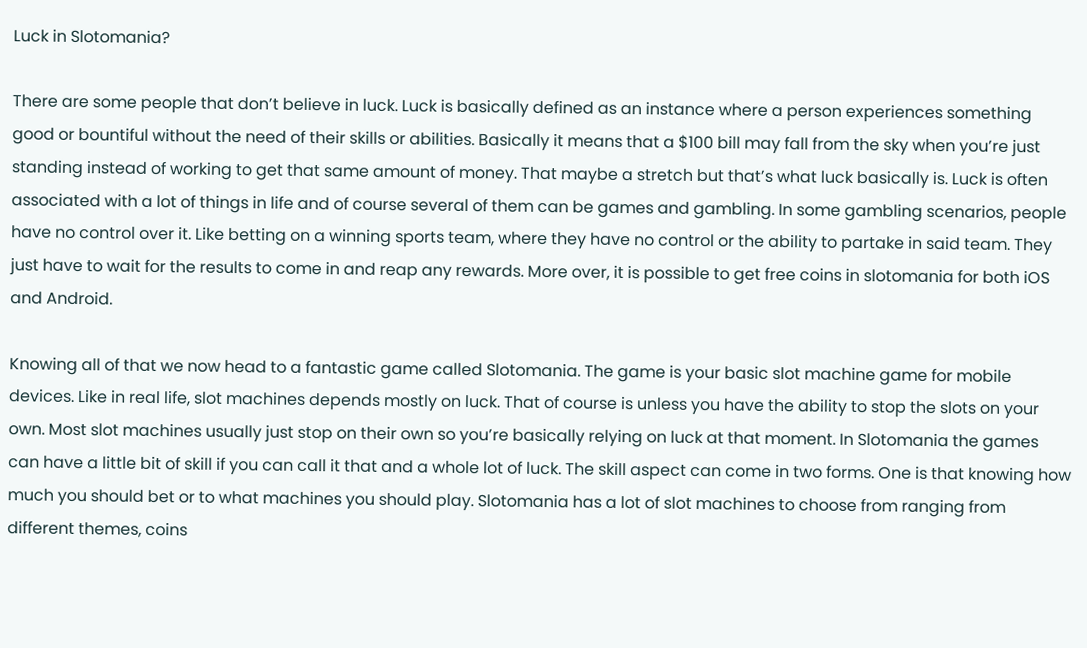Luck in Slotomania?

There are some people that don’t believe in luck. Luck is basically defined as an instance where a person experiences something good or bountiful without the need of their skills or abilities. Basically it means that a $100 bill may fall from the sky when you’re just standing instead of working to get that same amount of money. That maybe a stretch but that’s what luck basically is. Luck is often associated with a lot of things in life and of course several of them can be games and gambling. In some gambling scenarios, people have no control over it. Like betting on a winning sports team, where they have no control or the ability to partake in said team. They just have to wait for the results to come in and reap any rewards. More over, it is possible to get free coins in slotomania for both iOS and Android.

Knowing all of that we now head to a fantastic game called Slotomania. The game is your basic slot machine game for mobile devices. Like in real life, slot machines depends mostly on luck. That of course is unless you have the ability to stop the slots on your own. Most slot machines usually just stop on their own so you’re basically relying on luck at that moment. In Slotomania the games can have a little bit of skill if you can call it that and a whole lot of luck. The skill aspect can come in two forms. One is that knowing how much you should bet or to what machines you should play. Slotomania has a lot of slot machines to choose from ranging from different themes, coins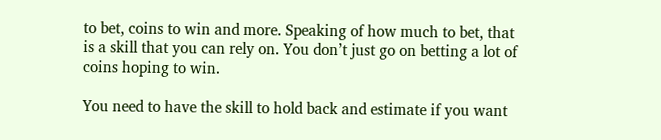to bet, coins to win and more. Speaking of how much to bet, that is a skill that you can rely on. You don’t just go on betting a lot of coins hoping to win.

You need to have the skill to hold back and estimate if you want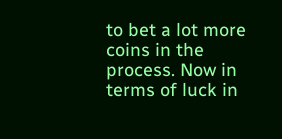to bet a lot more coins in the process. Now in terms of luck in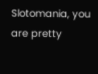Slotomania, you are pretty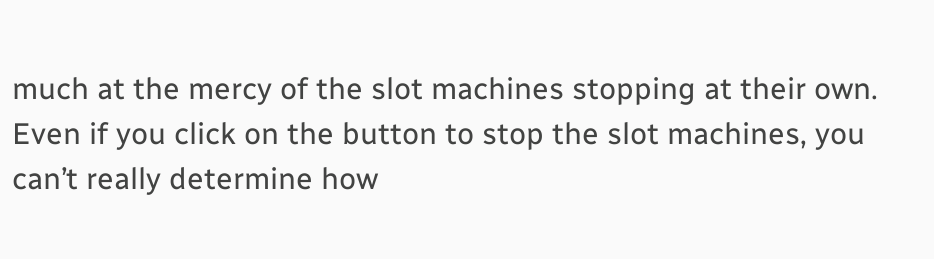much at the mercy of the slot machines stopping at their own. Even if you click on the button to stop the slot machines, you can’t really determine how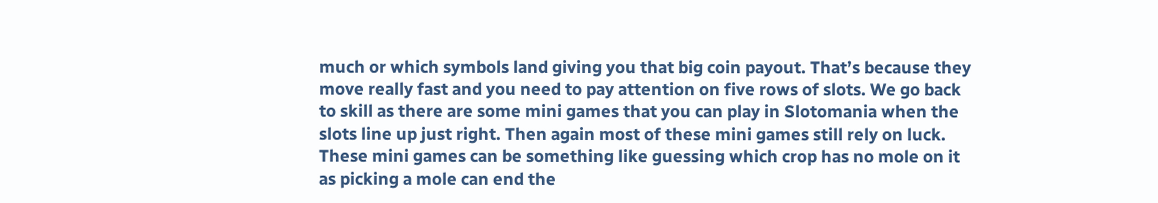much or which symbols land giving you that big coin payout. That’s because they move really fast and you need to pay attention on five rows of slots. We go back to skill as there are some mini games that you can play in Slotomania when the slots line up just right. Then again most of these mini games still rely on luck. These mini games can be something like guessing which crop has no mole on it as picking a mole can end the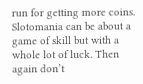run for getting more coins. Slotomania can be about a game of skill but with a whole lot of luck. Then again don’t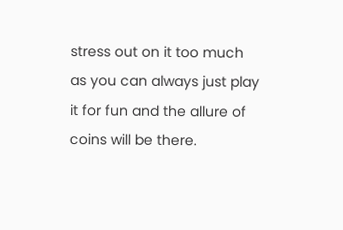stress out on it too much as you can always just play it for fun and the allure of coins will be there.